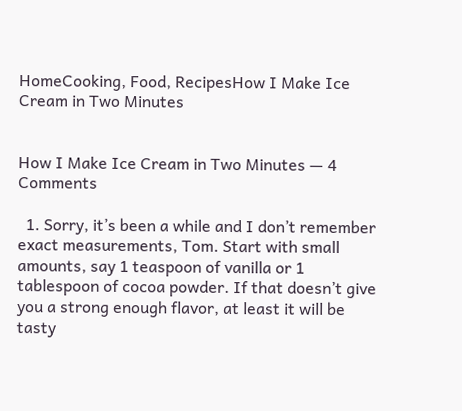HomeCooking, Food, RecipesHow I Make Ice Cream in Two Minutes


How I Make Ice Cream in Two Minutes — 4 Comments

  1. Sorry, it’s been a while and I don’t remember exact measurements, Tom. Start with small amounts, say 1 teaspoon of vanilla or 1 tablespoon of cocoa powder. If that doesn’t give you a strong enough flavor, at least it will be tasty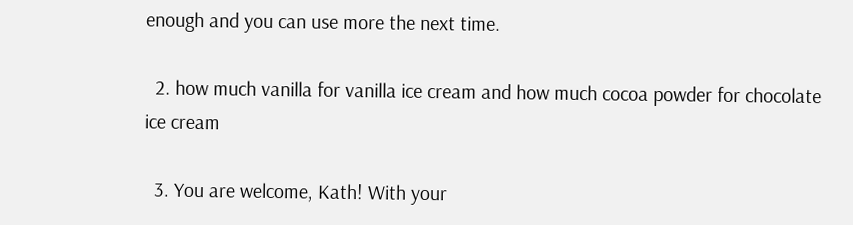enough and you can use more the next time.

  2. how much vanilla for vanilla ice cream and how much cocoa powder for chocolate ice cream

  3. You are welcome, Kath! With your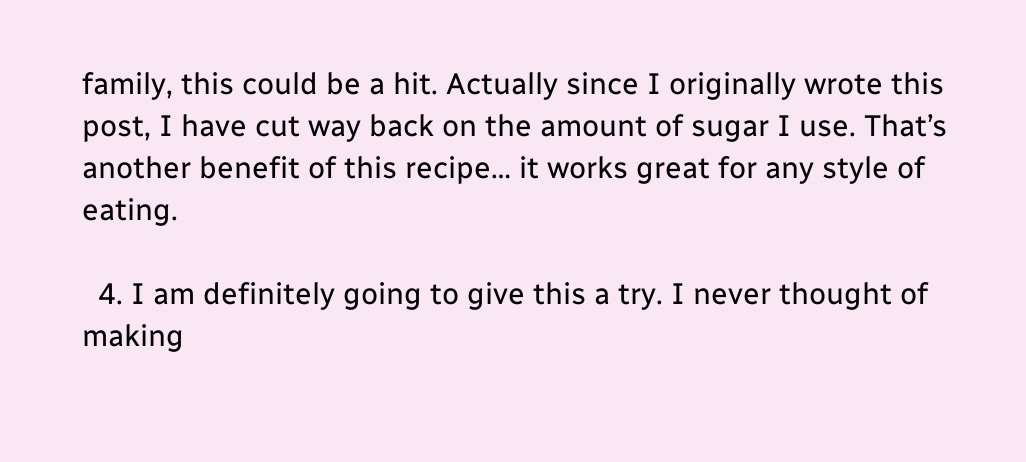family, this could be a hit. Actually since I originally wrote this post, I have cut way back on the amount of sugar I use. That’s another benefit of this recipe… it works great for any style of eating.

  4. I am definitely going to give this a try. I never thought of making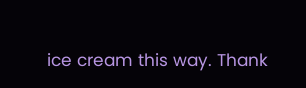ice cream this way. Thank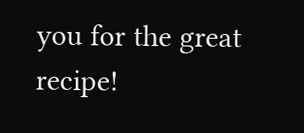you for the great recipe!